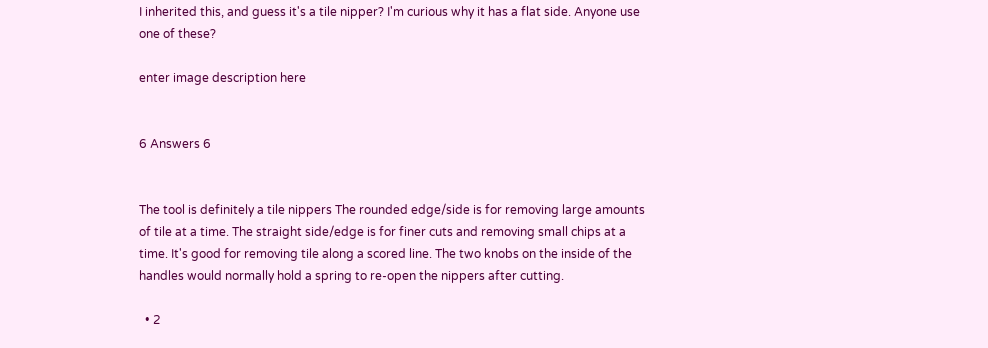I inherited this, and guess it's a tile nipper? I'm curious why it has a flat side. Anyone use one of these?

enter image description here


6 Answers 6


The tool is definitely a tile nippers The rounded edge/side is for removing large amounts of tile at a time. The straight side/edge is for finer cuts and removing small chips at a time. It's good for removing tile along a scored line. The two knobs on the inside of the handles would normally hold a spring to re-open the nippers after cutting.

  • 2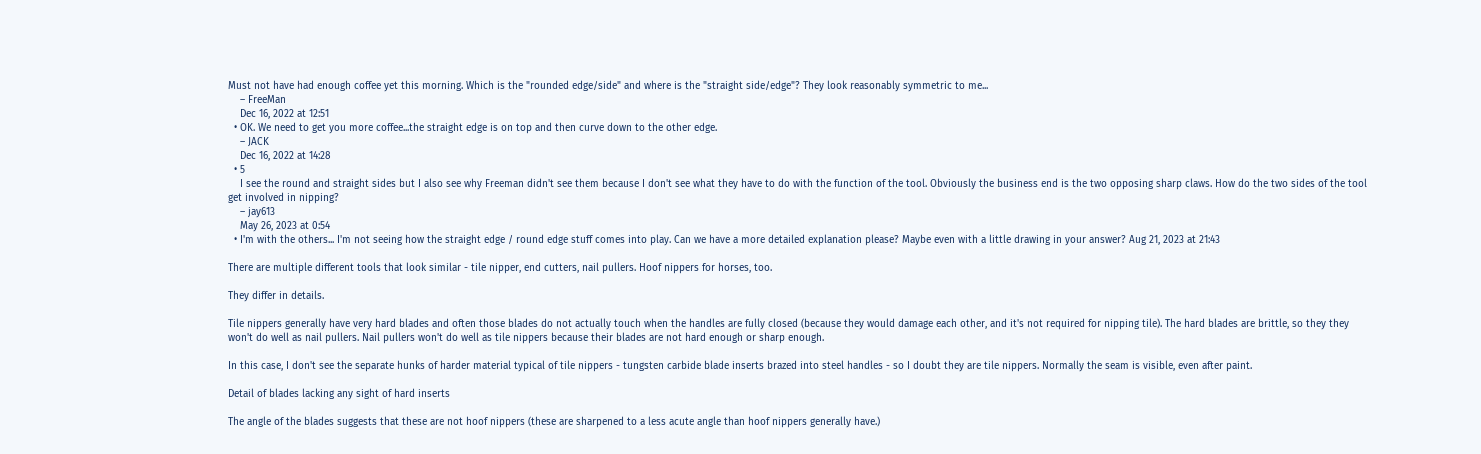Must not have had enough coffee yet this morning. Which is the "rounded edge/side" and where is the "straight side/edge"? They look reasonably symmetric to me...
    – FreeMan
    Dec 16, 2022 at 12:51
  • OK. We need to get you more coffee...the straight edge is on top and then curve down to the other edge.
    – JACK
    Dec 16, 2022 at 14:28
  • 5
    I see the round and straight sides but I also see why Freeman didn't see them because I don't see what they have to do with the function of the tool. Obviously the business end is the two opposing sharp claws. How do the two sides of the tool get involved in nipping?
    – jay613
    May 26, 2023 at 0:54
  • I'm with the others... I'm not seeing how the straight edge / round edge stuff comes into play. Can we have a more detailed explanation please? Maybe even with a little drawing in your answer? Aug 21, 2023 at 21:43

There are multiple different tools that look similar - tile nipper, end cutters, nail pullers. Hoof nippers for horses, too.

They differ in details.

Tile nippers generally have very hard blades and often those blades do not actually touch when the handles are fully closed (because they would damage each other, and it's not required for nipping tile). The hard blades are brittle, so they they won't do well as nail pullers. Nail pullers won't do well as tile nippers because their blades are not hard enough or sharp enough.

In this case, I don't see the separate hunks of harder material typical of tile nippers - tungsten carbide blade inserts brazed into steel handles - so I doubt they are tile nippers. Normally the seam is visible, even after paint.

Detail of blades lacking any sight of hard inserts

The angle of the blades suggests that these are not hoof nippers (these are sharpened to a less acute angle than hoof nippers generally have.)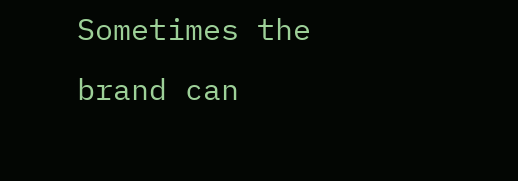Sometimes the brand can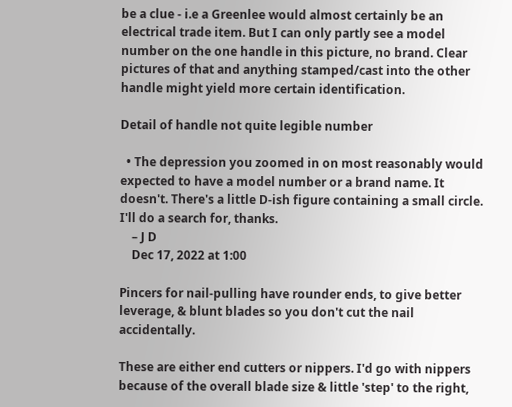be a clue - i.e a Greenlee would almost certainly be an electrical trade item. But I can only partly see a model number on the one handle in this picture, no brand. Clear pictures of that and anything stamped/cast into the other handle might yield more certain identification.

Detail of handle not quite legible number

  • The depression you zoomed in on most reasonably would expected to have a model number or a brand name. It doesn't. There's a little D-ish figure containing a small circle. I'll do a search for, thanks.
    – J D
    Dec 17, 2022 at 1:00

Pincers for nail-pulling have rounder ends, to give better leverage, & blunt blades so you don't cut the nail accidentally.

These are either end cutters or nippers. I'd go with nippers because of the overall blade size & little 'step' to the right,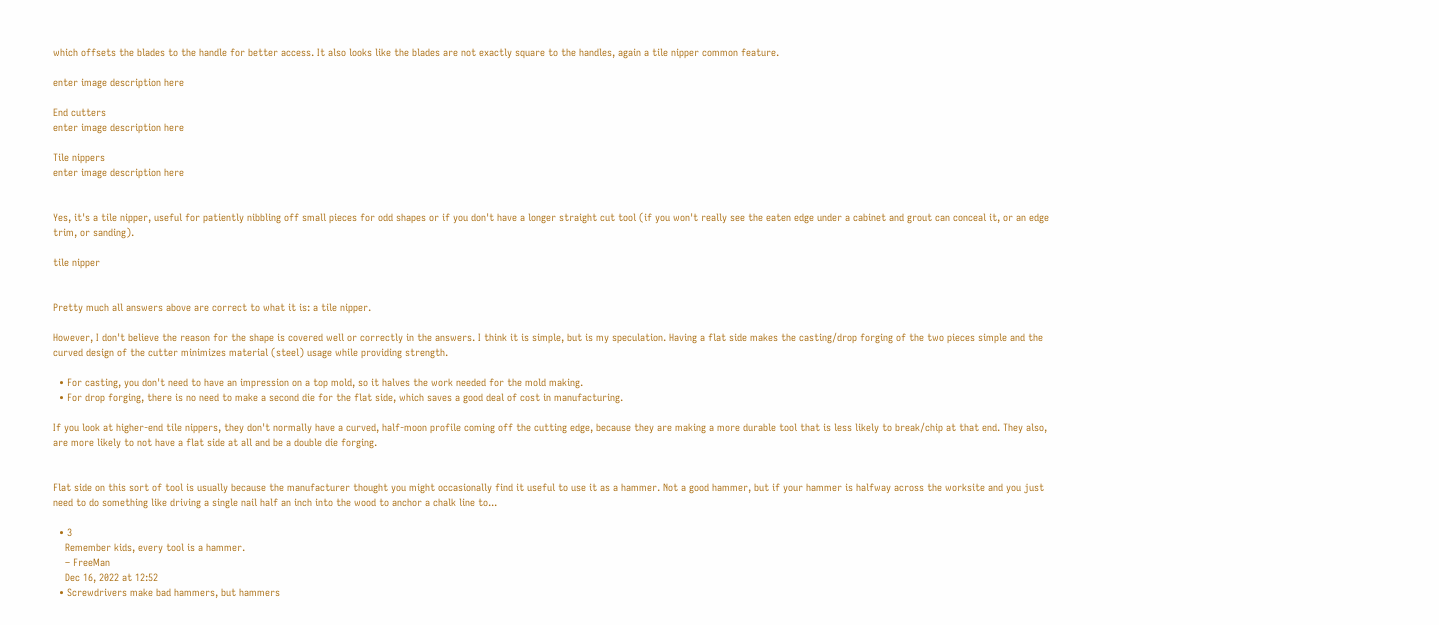which offsets the blades to the handle for better access. It also looks like the blades are not exactly square to the handles, again a tile nipper common feature.

enter image description here

End cutters
enter image description here

Tile nippers
enter image description here


Yes, it's a tile nipper, useful for patiently nibbling off small pieces for odd shapes or if you don't have a longer straight cut tool (if you won't really see the eaten edge under a cabinet and grout can conceal it, or an edge trim, or sanding).

tile nipper


Pretty much all answers above are correct to what it is: a tile nipper.

However, I don't believe the reason for the shape is covered well or correctly in the answers. I think it is simple, but is my speculation. Having a flat side makes the casting/drop forging of the two pieces simple and the curved design of the cutter minimizes material (steel) usage while providing strength.

  • For casting, you don't need to have an impression on a top mold, so it halves the work needed for the mold making.
  • For drop forging, there is no need to make a second die for the flat side, which saves a good deal of cost in manufacturing.

If you look at higher-end tile nippers, they don't normally have a curved, half-moon profile coming off the cutting edge, because they are making a more durable tool that is less likely to break/chip at that end. They also, are more likely to not have a flat side at all and be a double die forging.


Flat side on this sort of tool is usually because the manufacturer thought you might occasionally find it useful to use it as a hammer. Not a good hammer, but if your hammer is halfway across the worksite and you just need to do something like driving a single nail half an inch into the wood to anchor a chalk line to...

  • 3
    Remember kids, every tool is a hammer.
    – FreeMan
    Dec 16, 2022 at 12:52
  • Screwdrivers make bad hammers, but hammers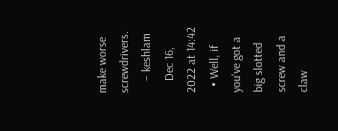make worse screwdrivers.
    – keshlam
    Dec 16, 2022 at 14:42
  • Well, if you've got a big slotted screw and a claw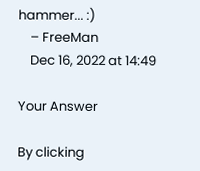hammer... :)
    – FreeMan
    Dec 16, 2022 at 14:49

Your Answer

By clicking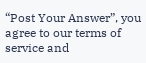“Post Your Answer”, you agree to our terms of service and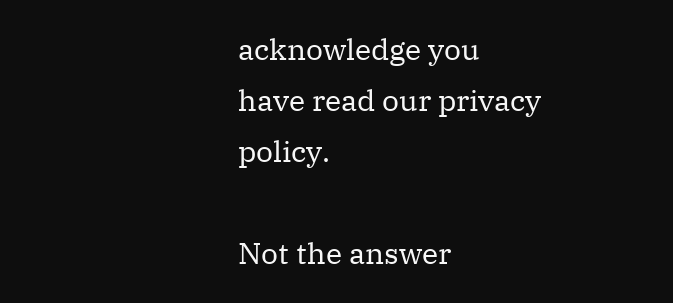acknowledge you have read our privacy policy.

Not the answer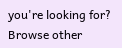you're looking for? Browse other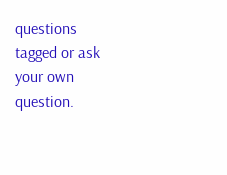questions tagged or ask your own question.